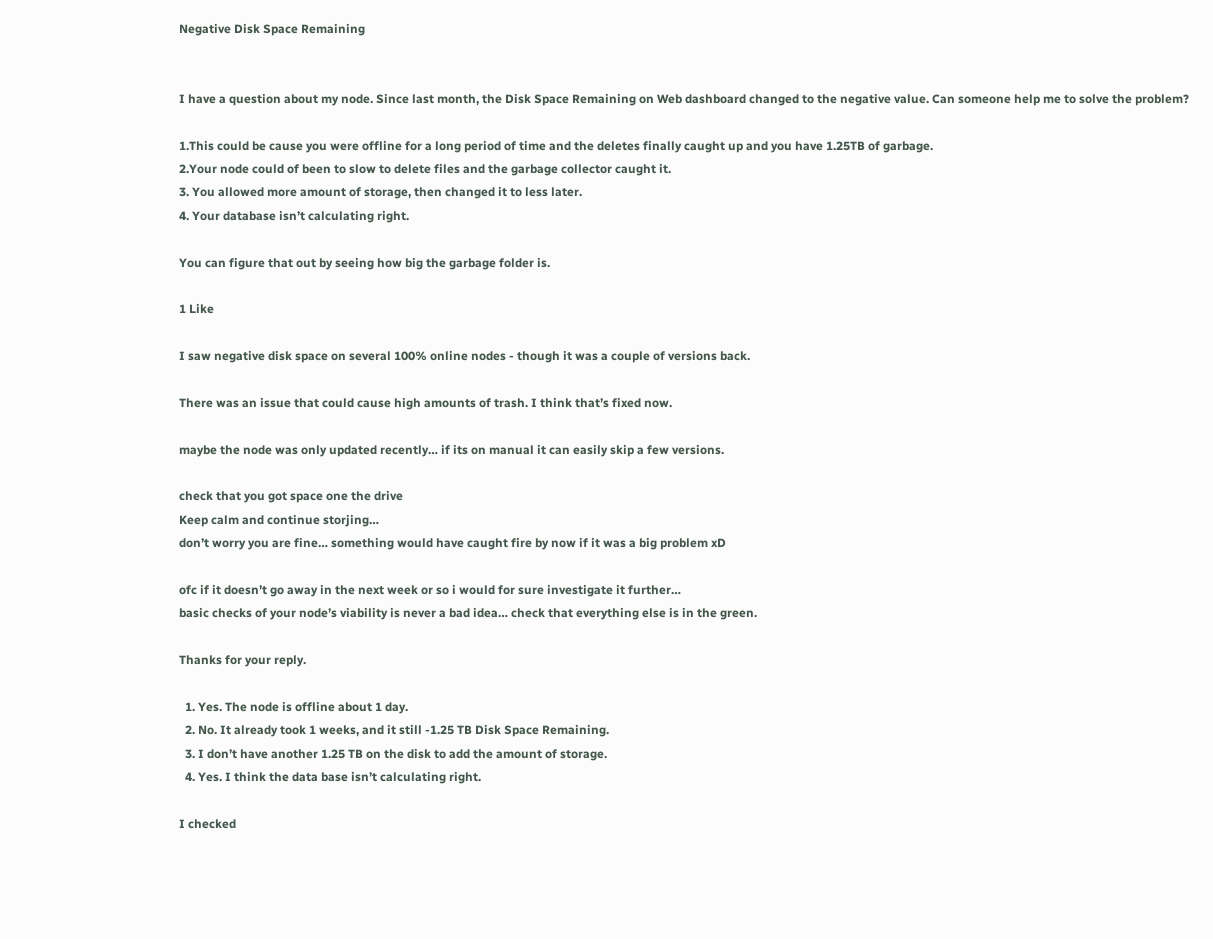Negative Disk Space Remaining


I have a question about my node. Since last month, the Disk Space Remaining on Web dashboard changed to the negative value. Can someone help me to solve the problem?

1.This could be cause you were offline for a long period of time and the deletes finally caught up and you have 1.25TB of garbage.
2.Your node could of been to slow to delete files and the garbage collector caught it.
3. You allowed more amount of storage, then changed it to less later.
4. Your database isn’t calculating right.

You can figure that out by seeing how big the garbage folder is.

1 Like

I saw negative disk space on several 100% online nodes - though it was a couple of versions back.

There was an issue that could cause high amounts of trash. I think that’s fixed now.

maybe the node was only updated recently… if its on manual it can easily skip a few versions.

check that you got space one the drive
Keep calm and continue storjing…
don’t worry you are fine… something would have caught fire by now if it was a big problem xD

ofc if it doesn’t go away in the next week or so i would for sure investigate it further…
basic checks of your node’s viability is never a bad idea… check that everything else is in the green.

Thanks for your reply.

  1. Yes. The node is offline about 1 day.
  2. No. It already took 1 weeks, and it still -1.25 TB Disk Space Remaining.
  3. I don’t have another 1.25 TB on the disk to add the amount of storage.
  4. Yes. I think the data base isn’t calculating right.

I checked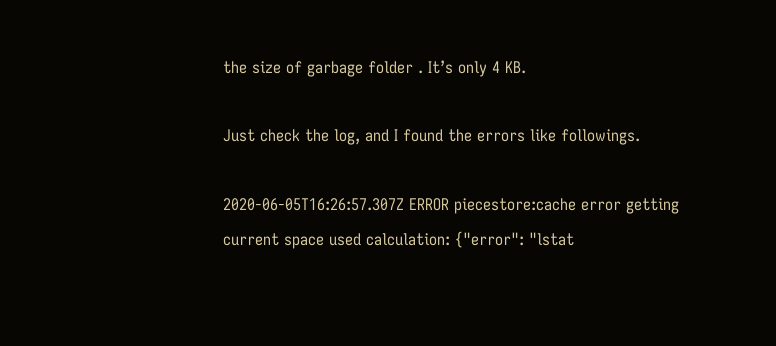the size of garbage folder . It’s only 4 KB.

Just check the log, and I found the errors like followings.

2020-06-05T16:26:57.307Z ERROR piecestore:cache error getting current space used calculation: {"error": "lstat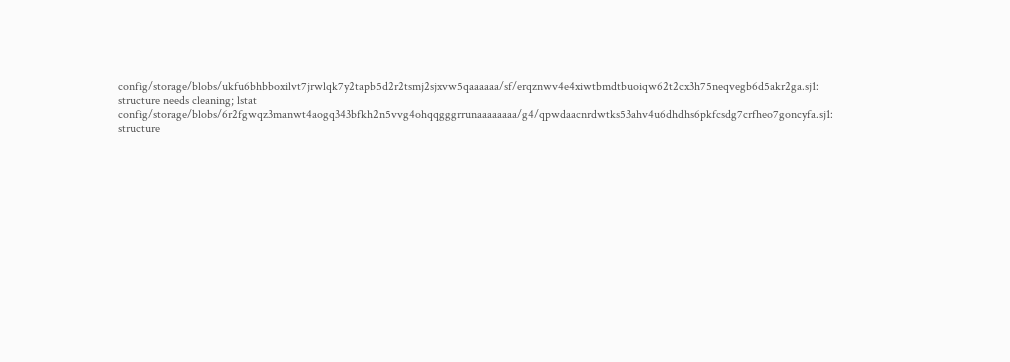config/storage/blobs/ukfu6bhbboxilvt7jrwlqk7y2tapb5d2r2tsmj2sjxvw5qaaaaaa/sf/erqznwv4e4xiwtbmdtbuoiqw62t2cx3h75neqvegb6d5akr2ga.sj1: structure needs cleaning; lstat config/storage/blobs/6r2fgwqz3manwt4aogq343bfkh2n5vvg4ohqqgggrrunaaaaaaaa/g4/qpwdaacnrdwtks53ahv4u6dhdhs6pkfcsdg7crfheo7goncyfa.sj1: structure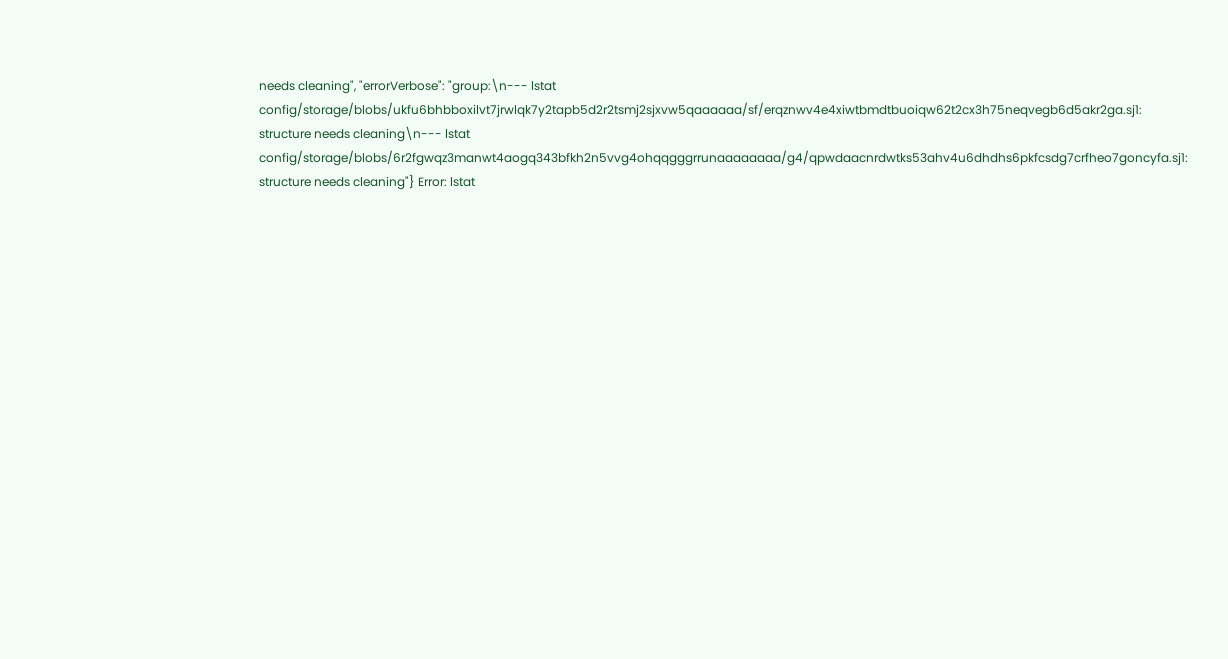needs cleaning", "errorVerbose": "group:\n--- lstat config/storage/blobs/ukfu6bhbboxilvt7jrwlqk7y2tapb5d2r2tsmj2sjxvw5qaaaaaa/sf/erqznwv4e4xiwtbmdtbuoiqw62t2cx3h75neqvegb6d5akr2ga.sj1: structure needs cleaning\n--- lstat config/storage/blobs/6r2fgwqz3manwt4aogq343bfkh2n5vvg4ohqqgggrrunaaaaaaaa/g4/qpwdaacnrdwtks53ahv4u6dhdhs6pkfcsdg7crfheo7goncyfa.sj1: structure needs cleaning"} Error: lstat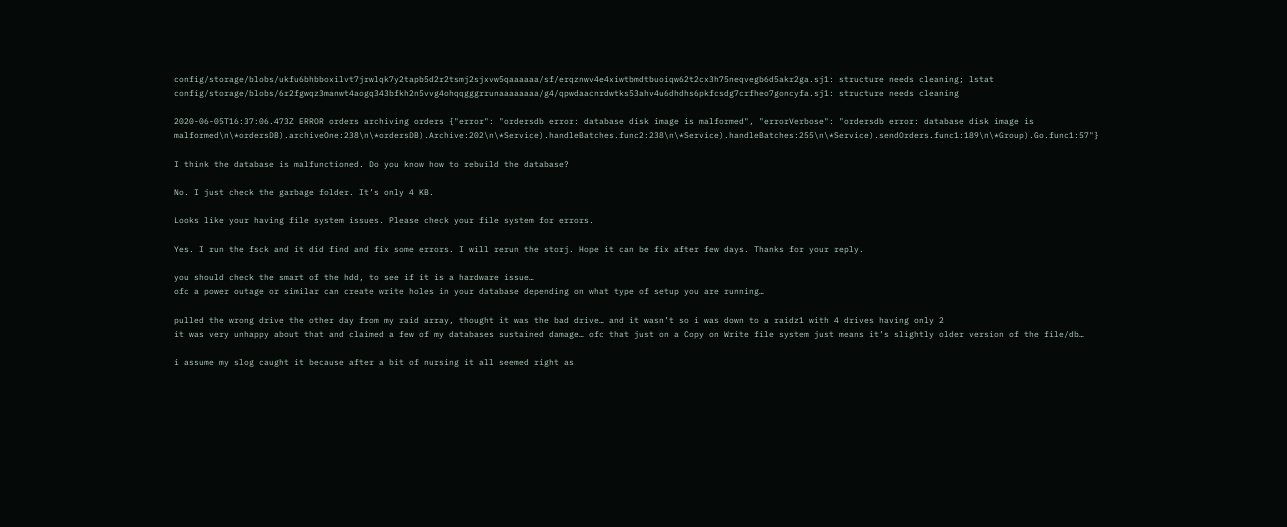config/storage/blobs/ukfu6bhbboxilvt7jrwlqk7y2tapb5d2r2tsmj2sjxvw5qaaaaaa/sf/erqznwv4e4xiwtbmdtbuoiqw62t2cx3h75neqvegb6d5akr2ga.sj1: structure needs cleaning; lstat config/storage/blobs/6r2fgwqz3manwt4aogq343bfkh2n5vvg4ohqqgggrrunaaaaaaaa/g4/qpwdaacnrdwtks53ahv4u6dhdhs6pkfcsdg7crfheo7goncyfa.sj1: structure needs cleaning

2020-06-05T16:37:06.473Z ERROR orders archiving orders {"error": "ordersdb error: database disk image is malformed", "errorVerbose": "ordersdb error: database disk image is malformed\n\*ordersDB).archiveOne:238\n\*ordersDB).Archive:202\n\*Service).handleBatches.func2:238\n\*Service).handleBatches:255\n\*Service).sendOrders.func1:189\n\*Group).Go.func1:57"}

I think the database is malfunctioned. Do you know how to rebuild the database?

No. I just check the garbage folder. It’s only 4 KB.

Looks like your having file system issues. Please check your file system for errors.

Yes. I run the fsck and it did find and fix some errors. I will rerun the storj. Hope it can be fix after few days. Thanks for your reply.

you should check the smart of the hdd, to see if it is a hardware issue…
ofc a power outage or similar can create write holes in your database depending on what type of setup you are running…

pulled the wrong drive the other day from my raid array, thought it was the bad drive… and it wasn’t so i was down to a raidz1 with 4 drives having only 2
it was very unhappy about that and claimed a few of my databases sustained damage… ofc that just on a Copy on Write file system just means it’s slightly older version of the file/db…

i assume my slog caught it because after a bit of nursing it all seemed right as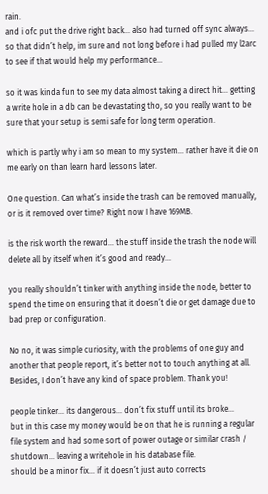rain.
and i ofc put the drive right back… also had turned off sync always… so that didn’t help, im sure and not long before i had pulled my l2arc to see if that would help my performance…

so it was kinda fun to see my data almost taking a direct hit… getting a write hole in a db can be devastating tho, so you really want to be sure that your setup is semi safe for long term operation.

which is partly why i am so mean to my system… rather have it die on me early on than learn hard lessons later.

One question. Can what’s inside the trash can be removed manually, or is it removed over time? Right now I have 169MB.

is the risk worth the reward… the stuff inside the trash the node will delete all by itself when it’s good and ready…

you really shouldn’t tinker with anything inside the node, better to spend the time on ensuring that it doesn’t die or get damage due to bad prep or configuration.

No no, it was simple curiosity, with the problems of one guy and another that people report, it’s better not to touch anything at all. Besides, I don’t have any kind of space problem. Thank you!

people tinker… its dangerous… don’t fix stuff until its broke…
but in this case my money would be on that he is running a regular file system and had some sort of power outage or similar crash / shutdown… leaving a writehole in his database file.
should be a minor fix… if it doesn’t just auto corrects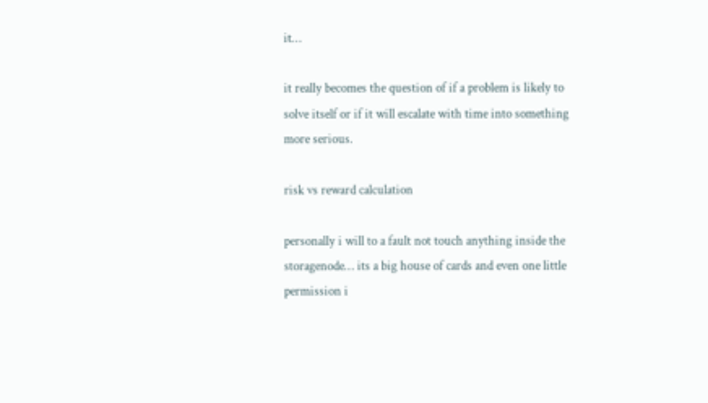it…

it really becomes the question of if a problem is likely to solve itself or if it will escalate with time into something more serious.

risk vs reward calculation

personally i will to a fault not touch anything inside the storagenode… its a big house of cards and even one little permission i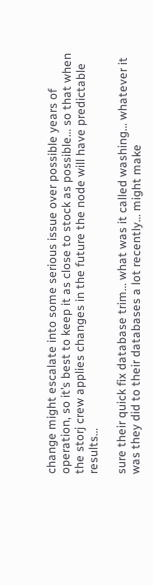change might escalate into some serious issue over possible years of operation, so it’s best to keep it as close to stock as possible… so that when the storj crew applies changes in the future the node will have predictable results…

sure their quick fix database trim… what was it called washing… whatever it was they did to their databases a lot recently… might make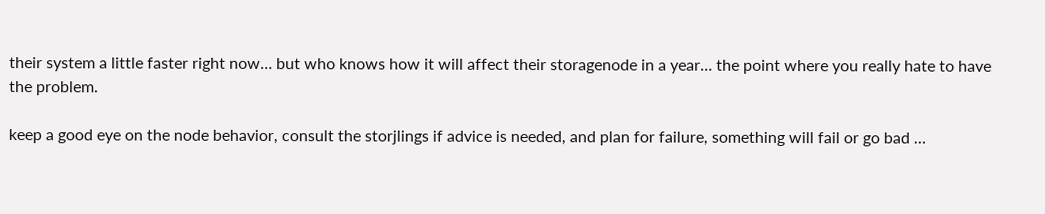their system a little faster right now… but who knows how it will affect their storagenode in a year… the point where you really hate to have the problem.

keep a good eye on the node behavior, consult the storjlings if advice is needed, and plan for failure, something will fail or go bad …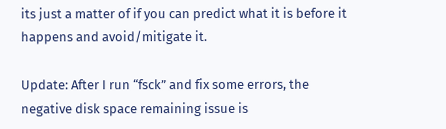its just a matter of if you can predict what it is before it happens and avoid/mitigate it.

Update: After I run “fsck” and fix some errors, the negative disk space remaining issue is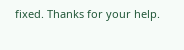fixed. Thanks for your help.